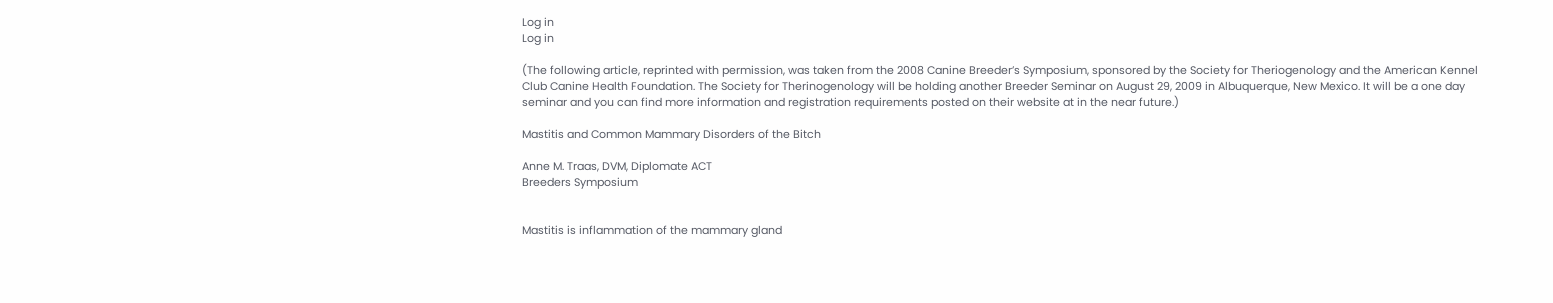Log in
Log in

(The following article, reprinted with permission, was taken from the 2008 Canine Breeder’s Symposium, sponsored by the Society for Theriogenology and the American Kennel Club Canine Health Foundation. The Society for Therinogenology will be holding another Breeder Seminar on August 29, 2009 in Albuquerque, New Mexico. It will be a one day seminar and you can find more information and registration requirements posted on their website at in the near future.)

Mastitis and Common Mammary Disorders of the Bitch

Anne M. Traas, DVM, Diplomate ACT
Breeders Symposium


Mastitis is inflammation of the mammary gland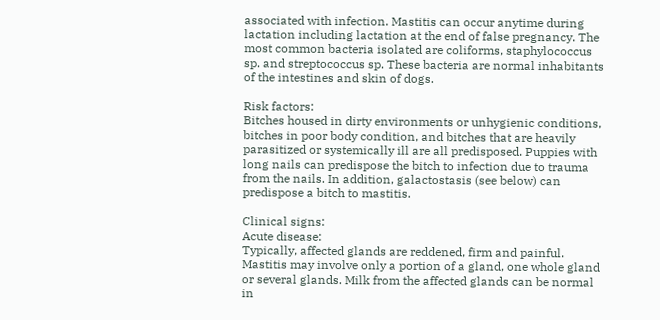associated with infection. Mastitis can occur anytime during lactation including lactation at the end of false pregnancy. The most common bacteria isolated are coliforms, staphylococcus sp. and streptococcus sp. These bacteria are normal inhabitants of the intestines and skin of dogs.

Risk factors:
Bitches housed in dirty environments or unhygienic conditions, bitches in poor body condition, and bitches that are heavily parasitized or systemically ill are all predisposed. Puppies with long nails can predispose the bitch to infection due to trauma from the nails. In addition, galactostasis (see below) can predispose a bitch to mastitis.

Clinical signs:
Acute disease:
Typically, affected glands are reddened, firm and painful. Mastitis may involve only a portion of a gland, one whole gland or several glands. Milk from the affected glands can be normal in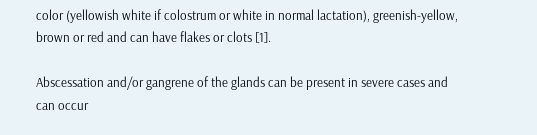color (yellowish white if colostrum or white in normal lactation), greenish-yellow, brown or red and can have flakes or clots [1].

Abscessation and/or gangrene of the glands can be present in severe cases and can occur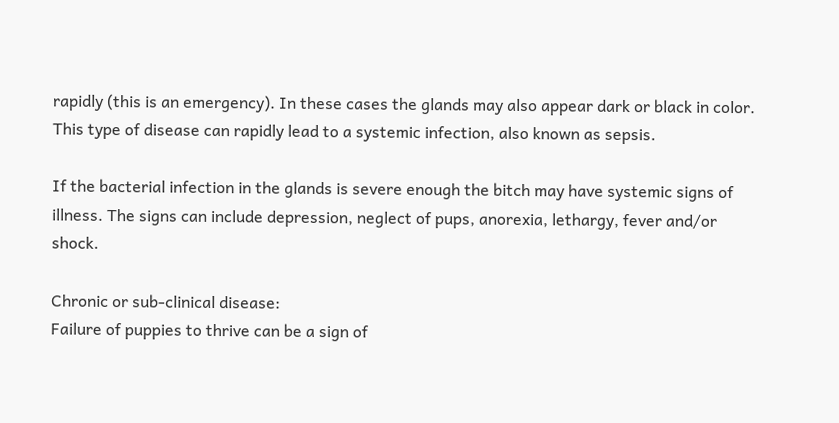rapidly (this is an emergency). In these cases the glands may also appear dark or black in color. This type of disease can rapidly lead to a systemic infection, also known as sepsis.

If the bacterial infection in the glands is severe enough the bitch may have systemic signs of illness. The signs can include depression, neglect of pups, anorexia, lethargy, fever and/or shock.

Chronic or sub-clinical disease:
Failure of puppies to thrive can be a sign of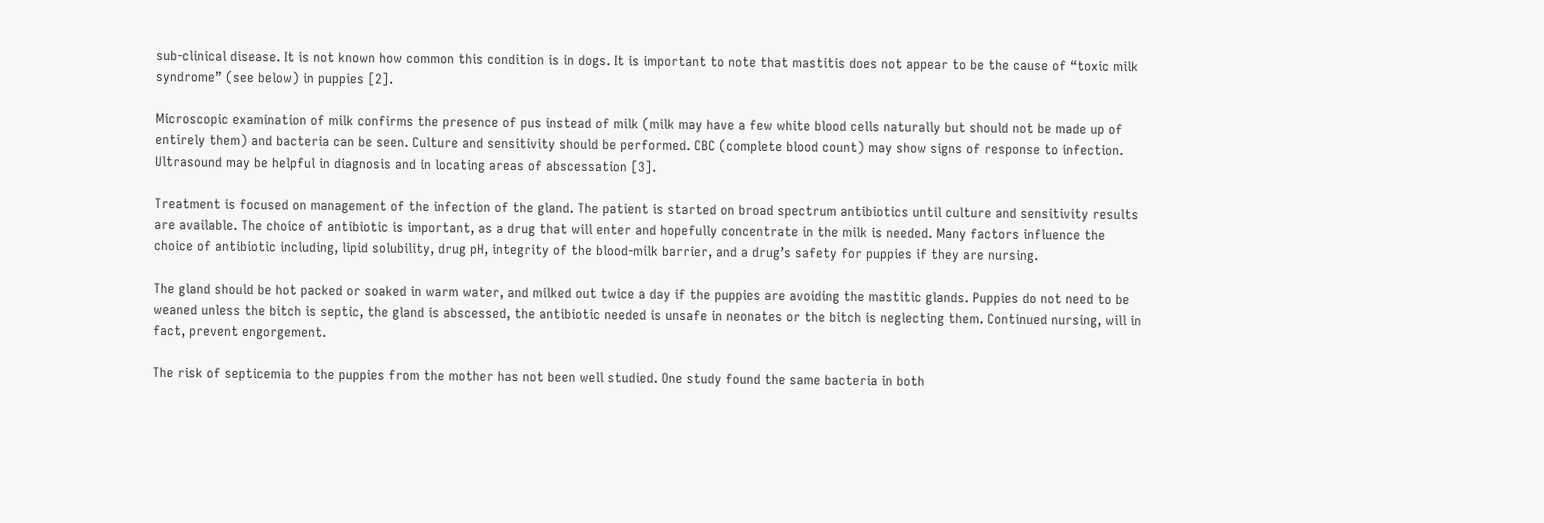sub-clinical disease. It is not known how common this condition is in dogs. It is important to note that mastitis does not appear to be the cause of “toxic milk syndrome” (see below) in puppies [2].

Microscopic examination of milk confirms the presence of pus instead of milk (milk may have a few white blood cells naturally but should not be made up of entirely them) and bacteria can be seen. Culture and sensitivity should be performed. CBC (complete blood count) may show signs of response to infection. Ultrasound may be helpful in diagnosis and in locating areas of abscessation [3].

Treatment is focused on management of the infection of the gland. The patient is started on broad spectrum antibiotics until culture and sensitivity results are available. The choice of antibiotic is important, as a drug that will enter and hopefully concentrate in the milk is needed. Many factors influence the choice of antibiotic including, lipid solubility, drug pH, integrity of the blood-milk barrier, and a drug’s safety for puppies if they are nursing.

The gland should be hot packed or soaked in warm water, and milked out twice a day if the puppies are avoiding the mastitic glands. Puppies do not need to be weaned unless the bitch is septic, the gland is abscessed, the antibiotic needed is unsafe in neonates or the bitch is neglecting them. Continued nursing, will in fact, prevent engorgement.

The risk of septicemia to the puppies from the mother has not been well studied. One study found the same bacteria in both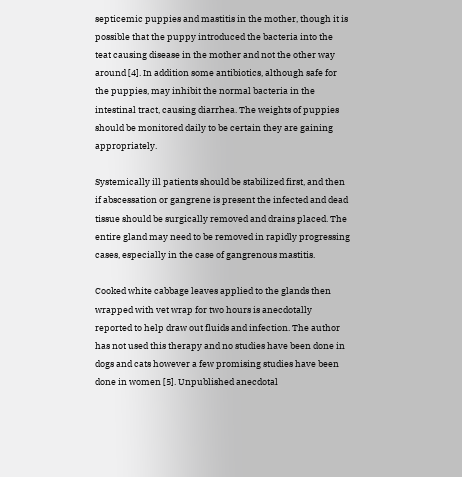septicemic puppies and mastitis in the mother, though it is possible that the puppy introduced the bacteria into the teat causing disease in the mother and not the other way around [4]. In addition some antibiotics, although safe for the puppies, may inhibit the normal bacteria in the intestinal tract, causing diarrhea. The weights of puppies should be monitored daily to be certain they are gaining appropriately.

Systemically ill patients should be stabilized first, and then if abscessation or gangrene is present the infected and dead tissue should be surgically removed and drains placed. The entire gland may need to be removed in rapidly progressing cases, especially in the case of gangrenous mastitis.

Cooked white cabbage leaves applied to the glands then wrapped with vet wrap for two hours is anecdotally reported to help draw out fluids and infection. The author has not used this therapy and no studies have been done in dogs and cats however a few promising studies have been done in women [5]. Unpublished anecdotal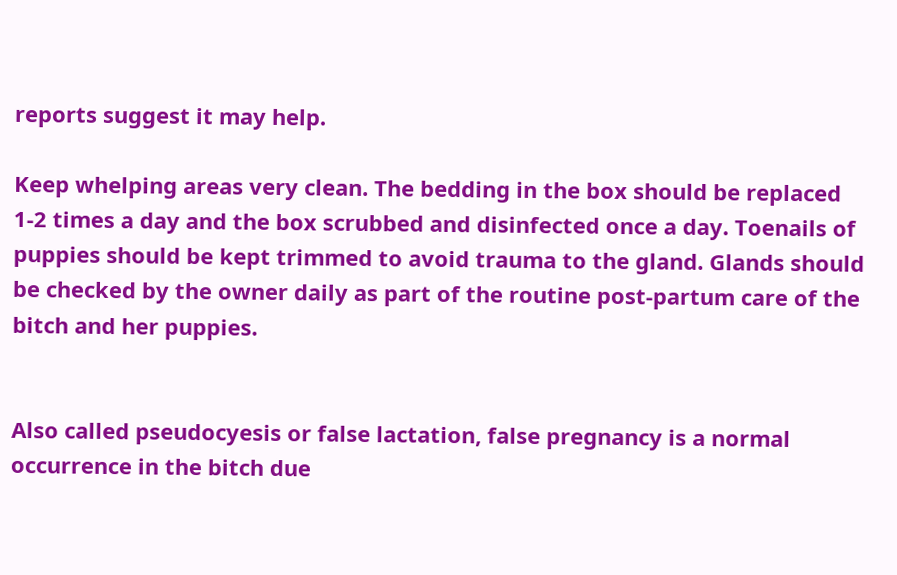reports suggest it may help.

Keep whelping areas very clean. The bedding in the box should be replaced 1-2 times a day and the box scrubbed and disinfected once a day. Toenails of puppies should be kept trimmed to avoid trauma to the gland. Glands should be checked by the owner daily as part of the routine post-partum care of the bitch and her puppies.


Also called pseudocyesis or false lactation, false pregnancy is a normal occurrence in the bitch due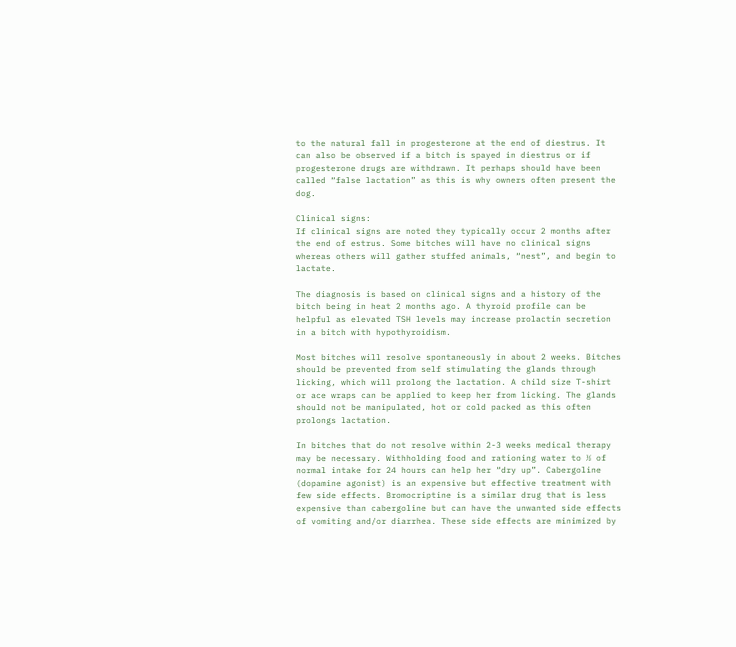to the natural fall in progesterone at the end of diestrus. It can also be observed if a bitch is spayed in diestrus or if progesterone drugs are withdrawn. It perhaps should have been called “false lactation” as this is why owners often present the dog.

Clinical signs:
If clinical signs are noted they typically occur 2 months after the end of estrus. Some bitches will have no clinical signs whereas others will gather stuffed animals, “nest”, and begin to lactate.

The diagnosis is based on clinical signs and a history of the bitch being in heat 2 months ago. A thyroid profile can be helpful as elevated TSH levels may increase prolactin secretion in a bitch with hypothyroidism.

Most bitches will resolve spontaneously in about 2 weeks. Bitches should be prevented from self stimulating the glands through licking, which will prolong the lactation. A child size T-shirt or ace wraps can be applied to keep her from licking. The glands should not be manipulated, hot or cold packed as this often prolongs lactation.

In bitches that do not resolve within 2-3 weeks medical therapy may be necessary. Withholding food and rationing water to ½ of normal intake for 24 hours can help her “dry up”. Cabergoline (dopamine agonist) is an expensive but effective treatment with few side effects. Bromocriptine is a similar drug that is less expensive than cabergoline but can have the unwanted side effects of vomiting and/or diarrhea. These side effects are minimized by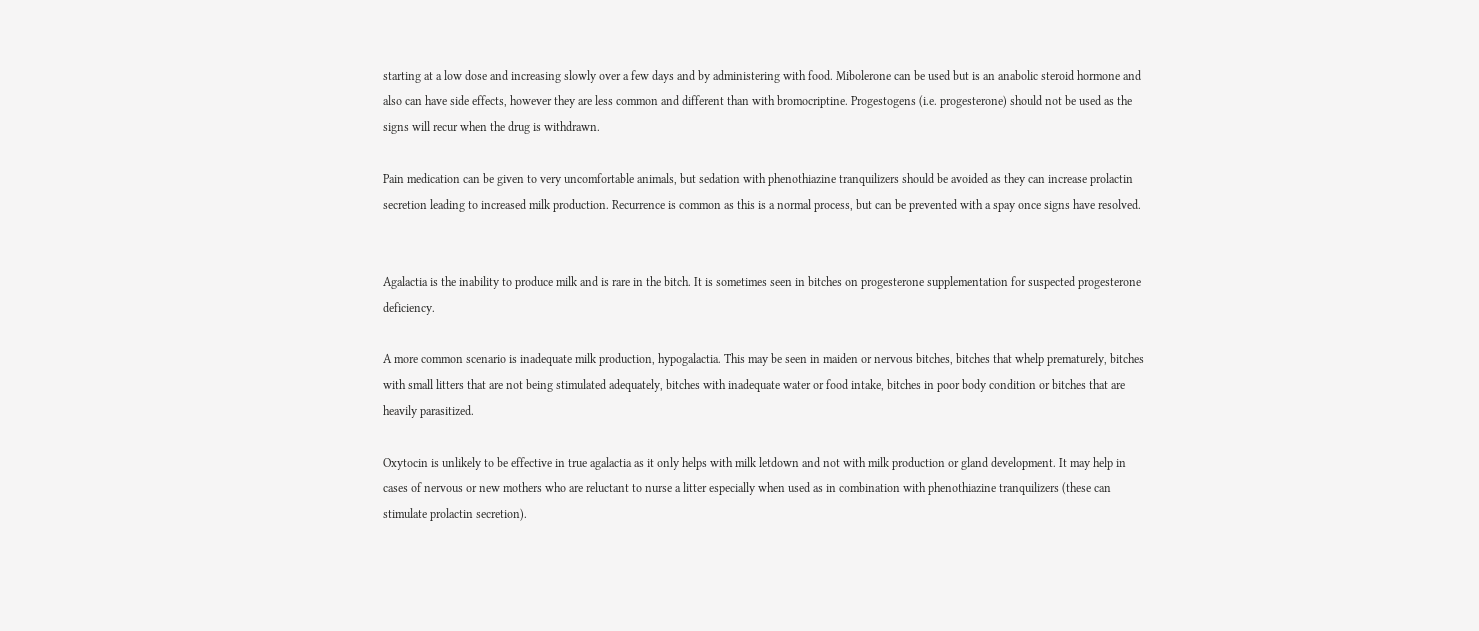starting at a low dose and increasing slowly over a few days and by administering with food. Mibolerone can be used but is an anabolic steroid hormone and also can have side effects, however they are less common and different than with bromocriptine. Progestogens (i.e. progesterone) should not be used as the signs will recur when the drug is withdrawn.

Pain medication can be given to very uncomfortable animals, but sedation with phenothiazine tranquilizers should be avoided as they can increase prolactin secretion leading to increased milk production. Recurrence is common as this is a normal process, but can be prevented with a spay once signs have resolved.


Agalactia is the inability to produce milk and is rare in the bitch. It is sometimes seen in bitches on progesterone supplementation for suspected progesterone deficiency.

A more common scenario is inadequate milk production, hypogalactia. This may be seen in maiden or nervous bitches, bitches that whelp prematurely, bitches with small litters that are not being stimulated adequately, bitches with inadequate water or food intake, bitches in poor body condition or bitches that are heavily parasitized.

Oxytocin is unlikely to be effective in true agalactia as it only helps with milk letdown and not with milk production or gland development. It may help in cases of nervous or new mothers who are reluctant to nurse a litter especially when used as in combination with phenothiazine tranquilizers (these can stimulate prolactin secretion).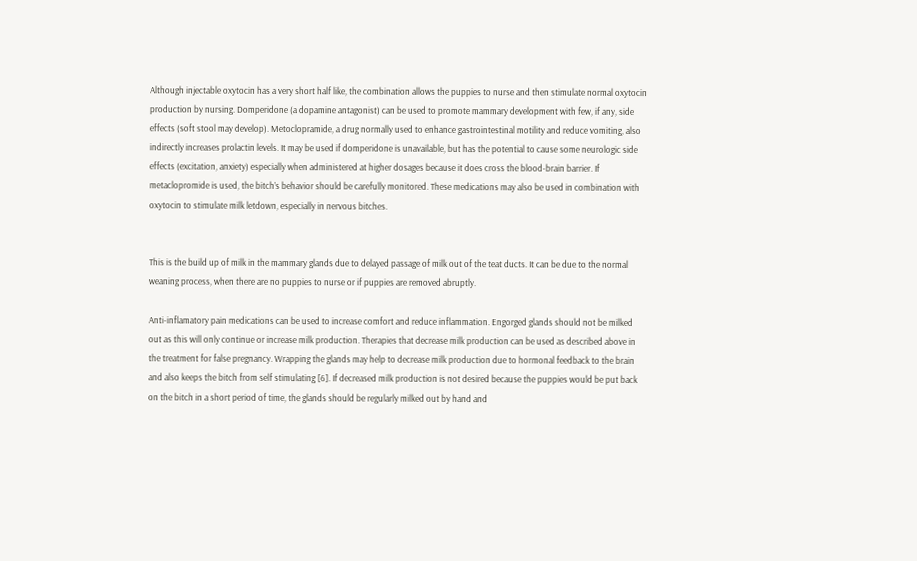Although injectable oxytocin has a very short half like, the combination allows the puppies to nurse and then stimulate normal oxytocin production by nursing. Domperidone (a dopamine antagonist) can be used to promote mammary development with few, if any, side effects (soft stool may develop). Metoclopramide, a drug normally used to enhance gastrointestinal motility and reduce vomiting, also indirectly increases prolactin levels. It may be used if domperidone is unavailable, but has the potential to cause some neurologic side effects (excitation, anxiety) especially when administered at higher dosages because it does cross the blood-brain barrier. If metaclopromide is used, the bitch’s behavior should be carefully monitored. These medications may also be used in combination with oxytocin to stimulate milk letdown, especially in nervous bitches.


This is the build up of milk in the mammary glands due to delayed passage of milk out of the teat ducts. It can be due to the normal weaning process, when there are no puppies to nurse or if puppies are removed abruptly.

Anti-inflamatory pain medications can be used to increase comfort and reduce inflammation. Engorged glands should not be milked out as this will only continue or increase milk production. Therapies that decrease milk production can be used as described above in the treatment for false pregnancy. Wrapping the glands may help to decrease milk production due to hormonal feedback to the brain and also keeps the bitch from self stimulating [6]. If decreased milk production is not desired because the puppies would be put back on the bitch in a short period of time, the glands should be regularly milked out by hand and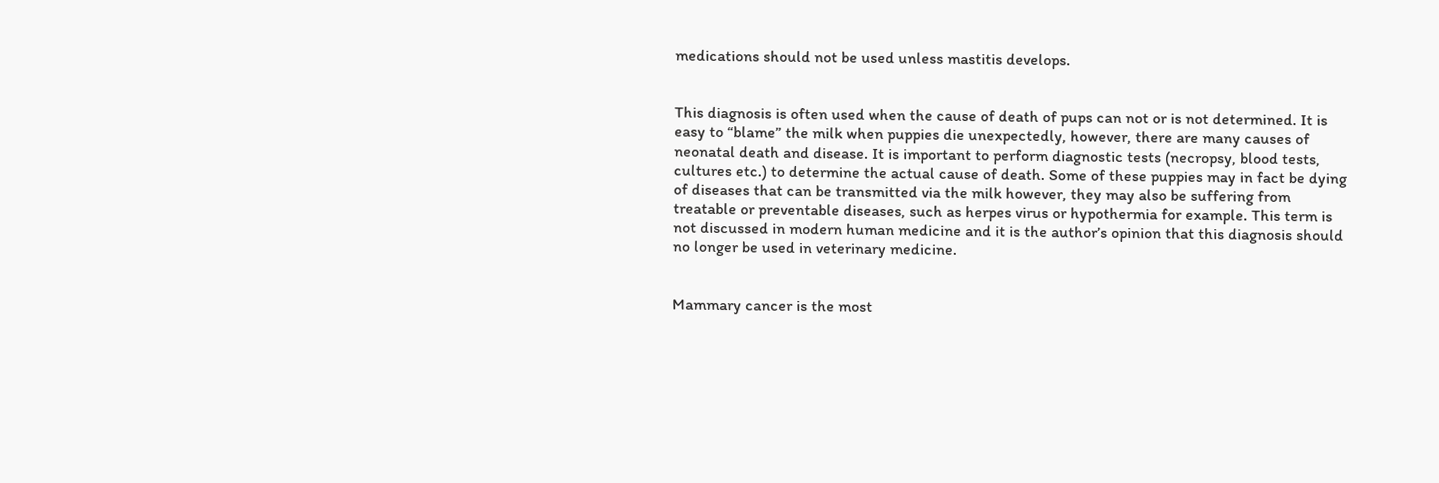medications should not be used unless mastitis develops.


This diagnosis is often used when the cause of death of pups can not or is not determined. It is easy to “blame” the milk when puppies die unexpectedly, however, there are many causes of neonatal death and disease. It is important to perform diagnostic tests (necropsy, blood tests, cultures etc.) to determine the actual cause of death. Some of these puppies may in fact be dying of diseases that can be transmitted via the milk however, they may also be suffering from treatable or preventable diseases, such as herpes virus or hypothermia for example. This term is not discussed in modern human medicine and it is the author’s opinion that this diagnosis should no longer be used in veterinary medicine.


Mammary cancer is the most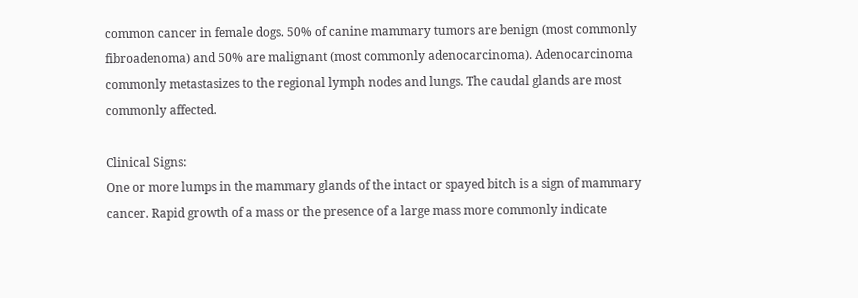common cancer in female dogs. 50% of canine mammary tumors are benign (most commonly fibroadenoma) and 50% are malignant (most commonly adenocarcinoma). Adenocarcinoma commonly metastasizes to the regional lymph nodes and lungs. The caudal glands are most commonly affected.

Clinical Signs:
One or more lumps in the mammary glands of the intact or spayed bitch is a sign of mammary cancer. Rapid growth of a mass or the presence of a large mass more commonly indicate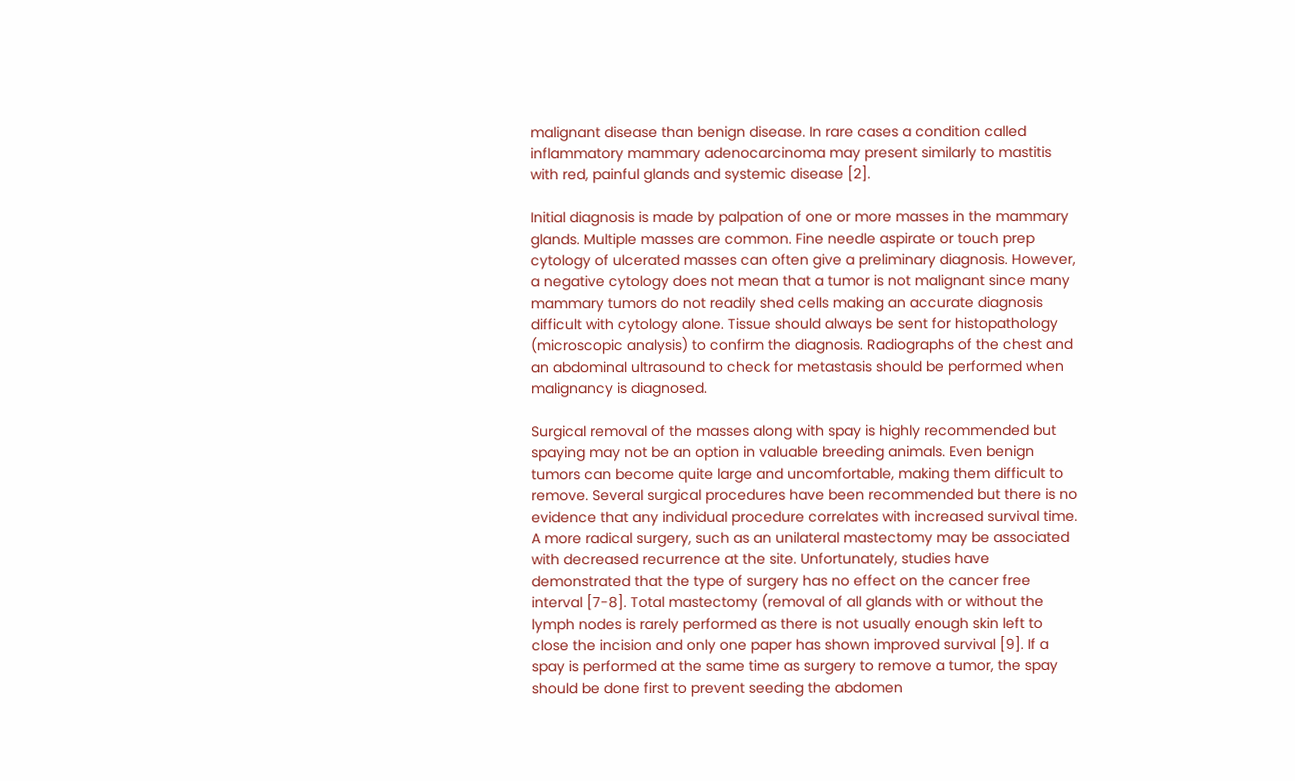malignant disease than benign disease. In rare cases a condition called inflammatory mammary adenocarcinoma may present similarly to mastitis with red, painful glands and systemic disease [2].

Initial diagnosis is made by palpation of one or more masses in the mammary glands. Multiple masses are common. Fine needle aspirate or touch prep cytology of ulcerated masses can often give a preliminary diagnosis. However, a negative cytology does not mean that a tumor is not malignant since many mammary tumors do not readily shed cells making an accurate diagnosis difficult with cytology alone. Tissue should always be sent for histopathology (microscopic analysis) to confirm the diagnosis. Radiographs of the chest and an abdominal ultrasound to check for metastasis should be performed when malignancy is diagnosed.

Surgical removal of the masses along with spay is highly recommended but spaying may not be an option in valuable breeding animals. Even benign tumors can become quite large and uncomfortable, making them difficult to remove. Several surgical procedures have been recommended but there is no evidence that any individual procedure correlates with increased survival time. A more radical surgery, such as an unilateral mastectomy may be associated with decreased recurrence at the site. Unfortunately, studies have demonstrated that the type of surgery has no effect on the cancer free interval [7-8]. Total mastectomy (removal of all glands with or without the lymph nodes is rarely performed as there is not usually enough skin left to close the incision and only one paper has shown improved survival [9]. If a spay is performed at the same time as surgery to remove a tumor, the spay should be done first to prevent seeding the abdomen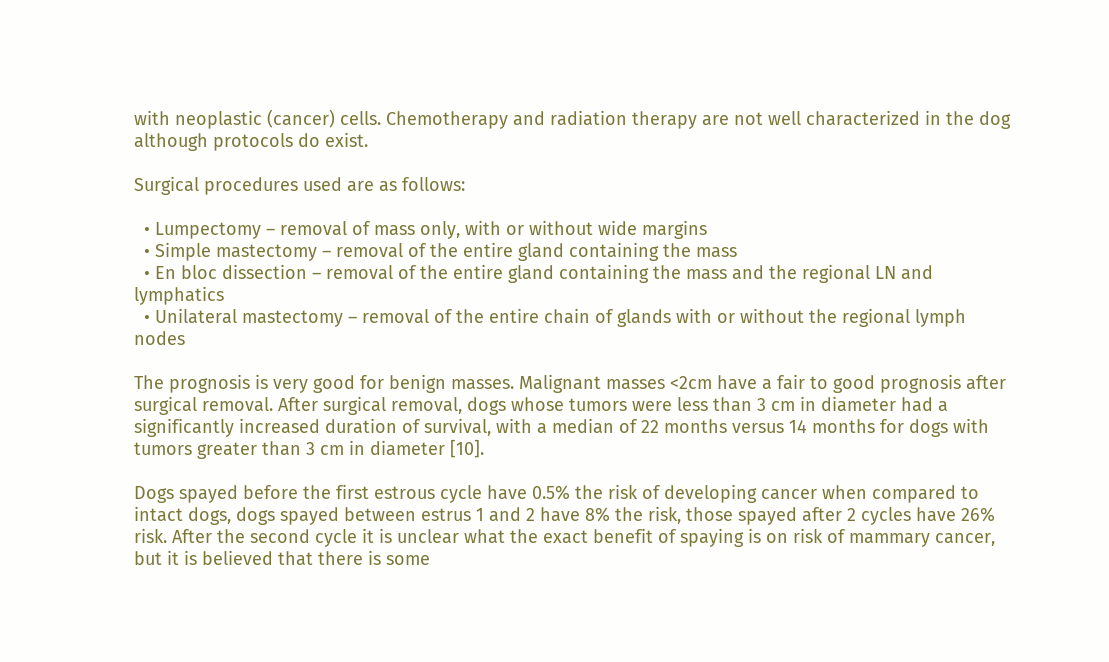with neoplastic (cancer) cells. Chemotherapy and radiation therapy are not well characterized in the dog although protocols do exist.

Surgical procedures used are as follows:

  • Lumpectomy – removal of mass only, with or without wide margins
  • Simple mastectomy – removal of the entire gland containing the mass
  • En bloc dissection – removal of the entire gland containing the mass and the regional LN and lymphatics
  • Unilateral mastectomy – removal of the entire chain of glands with or without the regional lymph nodes

The prognosis is very good for benign masses. Malignant masses <2cm have a fair to good prognosis after surgical removal. After surgical removal, dogs whose tumors were less than 3 cm in diameter had a significantly increased duration of survival, with a median of 22 months versus 14 months for dogs with tumors greater than 3 cm in diameter [10].

Dogs spayed before the first estrous cycle have 0.5% the risk of developing cancer when compared to intact dogs, dogs spayed between estrus 1 and 2 have 8% the risk, those spayed after 2 cycles have 26% risk. After the second cycle it is unclear what the exact benefit of spaying is on risk of mammary cancer, but it is believed that there is some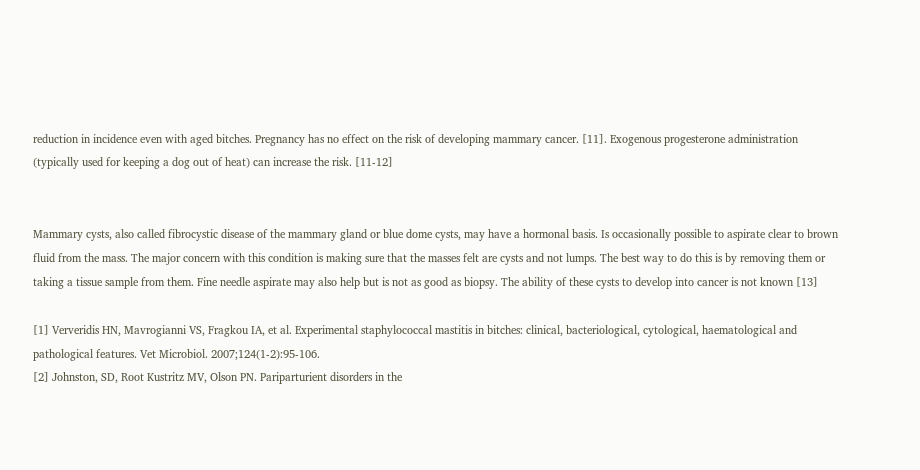reduction in incidence even with aged bitches. Pregnancy has no effect on the risk of developing mammary cancer. [11]. Exogenous progesterone administration (typically used for keeping a dog out of heat) can increase the risk. [11-12]


Mammary cysts, also called fibrocystic disease of the mammary gland or blue dome cysts, may have a hormonal basis. Is occasionally possible to aspirate clear to brown fluid from the mass. The major concern with this condition is making sure that the masses felt are cysts and not lumps. The best way to do this is by removing them or taking a tissue sample from them. Fine needle aspirate may also help but is not as good as biopsy. The ability of these cysts to develop into cancer is not known [13]

[1] Ververidis HN, Mavrogianni VS, Fragkou IA, et al. Experimental staphylococcal mastitis in bitches: clinical, bacteriological, cytological, haematological and pathological features. Vet Microbiol. 2007;124(1-2):95-106.
[2] Johnston, SD, Root Kustritz MV, Olson PN. Pariparturient disorders in the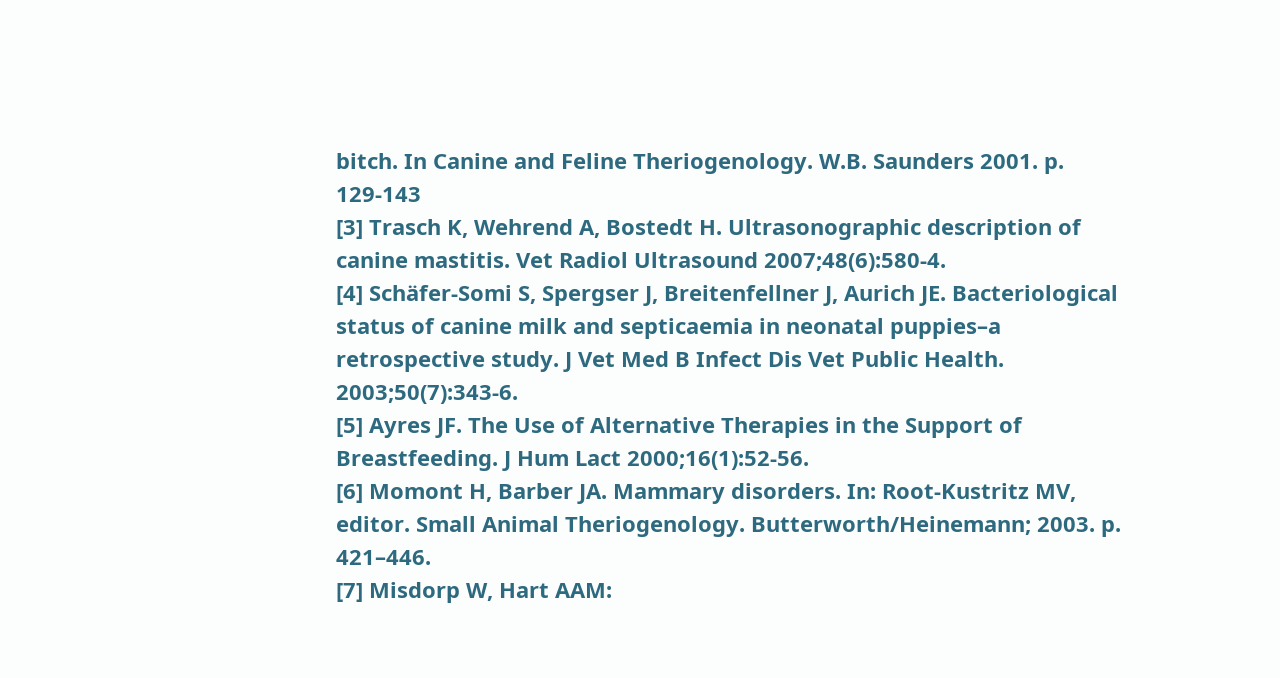bitch. In Canine and Feline Theriogenology. W.B. Saunders 2001. p. 129-143
[3] Trasch K, Wehrend A, Bostedt H. Ultrasonographic description of canine mastitis. Vet Radiol Ultrasound 2007;48(6):580-4.
[4] Schäfer-Somi S, Spergser J, Breitenfellner J, Aurich JE. Bacteriological status of canine milk and septicaemia in neonatal puppies–a retrospective study. J Vet Med B Infect Dis Vet Public Health. 2003;50(7):343-6.
[5] Ayres JF. The Use of Alternative Therapies in the Support of Breastfeeding. J Hum Lact 2000;16(1):52-56.
[6] Momont H, Barber JA. Mammary disorders. In: Root-Kustritz MV, editor. Small Animal Theriogenology. Butterworth/Heinemann; 2003. p. 421–446.
[7] Misdorp W, Hart AAM: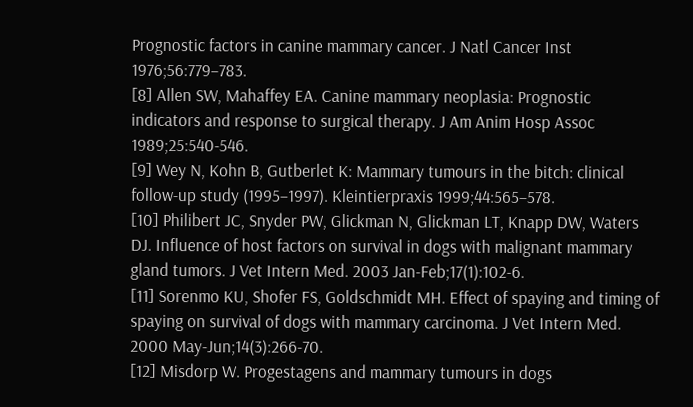Prognostic factors in canine mammary cancer. J Natl Cancer Inst 1976;56:779–783.
[8] Allen SW, Mahaffey EA. Canine mammary neoplasia: Prognostic indicators and response to surgical therapy. J Am Anim Hosp Assoc 1989;25:540-546.
[9] Wey N, Kohn B, Gutberlet K: Mammary tumours in the bitch: clinical follow-up study (1995–1997). Kleintierpraxis 1999;44:565–578.
[10] Philibert JC, Snyder PW, Glickman N, Glickman LT, Knapp DW, Waters DJ. Influence of host factors on survival in dogs with malignant mammary gland tumors. J Vet Intern Med. 2003 Jan-Feb;17(1):102-6.
[11] Sorenmo KU, Shofer FS, Goldschmidt MH. Effect of spaying and timing of spaying on survival of dogs with mammary carcinoma. J Vet Intern Med. 2000 May-Jun;14(3):266-70.
[12] Misdorp W. Progestagens and mammary tumours in dogs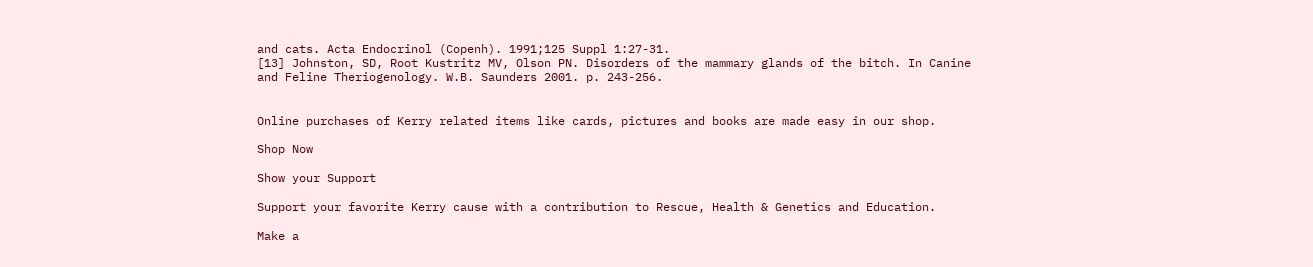and cats. Acta Endocrinol (Copenh). 1991;125 Suppl 1:27-31.
[13] Johnston, SD, Root Kustritz MV, Olson PN. Disorders of the mammary glands of the bitch. In Canine and Feline Theriogenology. W.B. Saunders 2001. p. 243-256.


Online purchases of Kerry related items like cards, pictures and books are made easy in our shop.

Shop Now

Show your Support

Support your favorite Kerry cause with a contribution to Rescue, Health & Genetics and Education.

Make a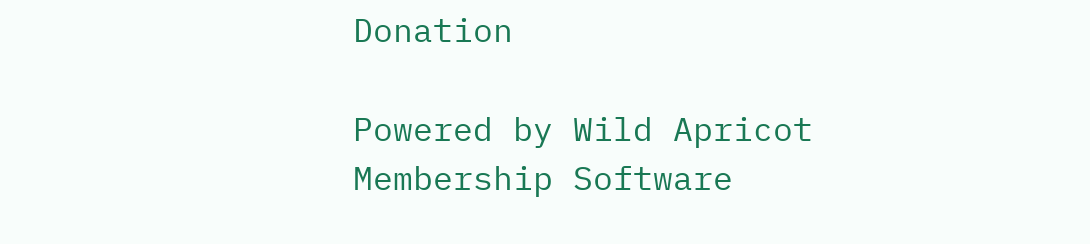Donation

Powered by Wild Apricot Membership Software